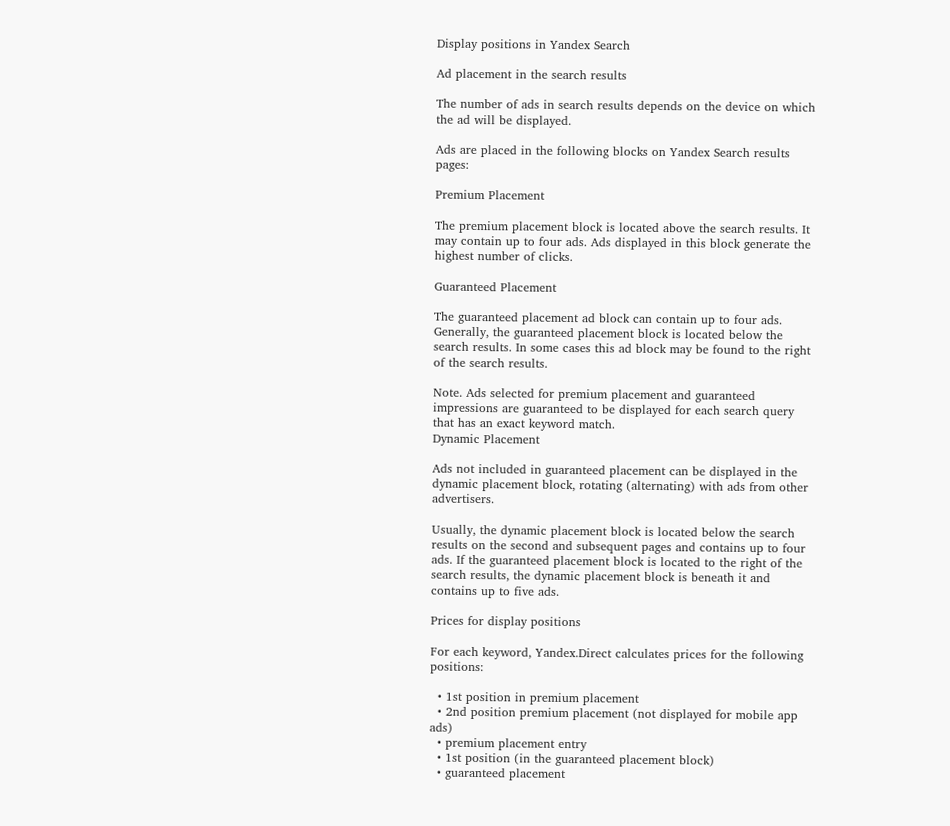Display positions in Yandex Search

Ad placement in the search results

The number of ads in search results depends on the device on which the ad will be displayed.

Ads are placed in the following blocks on Yandex Search results pages:

Premium Placement

The premium placement block is located above the search results. It may contain up to four ads. Ads displayed in this block generate the highest number of clicks.

Guaranteed Placement

The guaranteed placement ad block can contain up to four ads. Generally, the guaranteed placement block is located below the search results. In some cases this ad block may be found to the right of the search results.

Note. Ads selected for premium placement and guaranteed impressions are guaranteed to be displayed for each search query that has an exact keyword match.
Dynamic Placement

Ads not included in guaranteed placement can be displayed in the dynamic placement block, rotating (alternating) with ads from other advertisers.

Usually, the dynamic placement block is located below the search results on the second and subsequent pages and contains up to four ads. If the guaranteed placement block is located to the right of the search results, the dynamic placement block is beneath it and contains up to five ads.

Prices for display positions

For each keyword, Yandex.Direct calculates prices for the following positions:

  • 1st position in premium placement
  • 2nd position premium placement (not displayed for mobile app ads)
  • premium placement entry
  • 1st position (in the guaranteed placement block)
  • guaranteed placement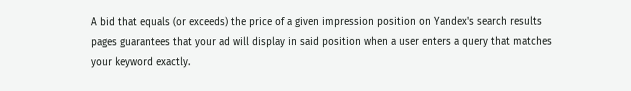A bid that equals (or exceeds) the price of a given impression position on Yandex's search results pages guarantees that your ad will display in said position when a user enters a query that matches your keyword exactly.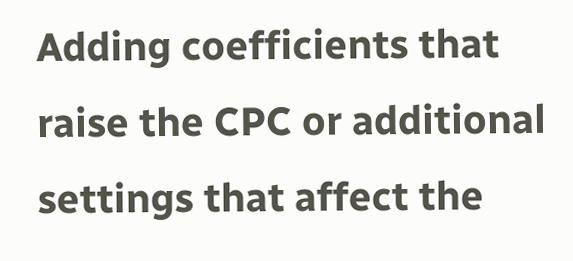Adding coefficients that raise the CPC or additional settings that affect the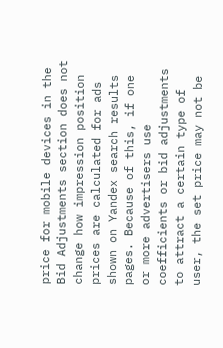price for mobile devices in the Bid Adjustments section does not change how impression position prices are calculated for ads shown on Yandex search results pages. Because of this, if one or more advertisers use coefficients or bid adjustments to attract a certain type of user, the set price may not be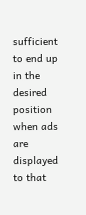sufficient to end up in the desired position when ads are displayed to that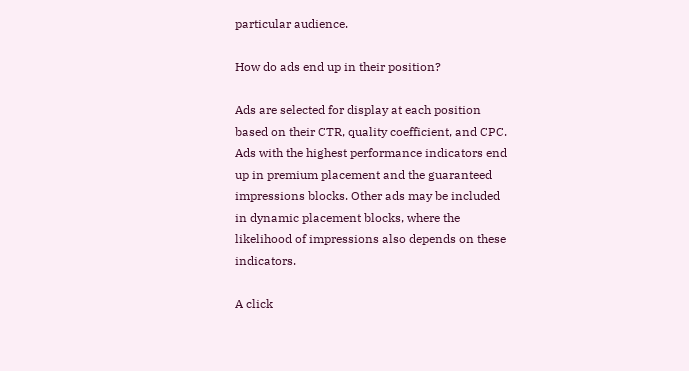particular audience.

How do ads end up in their position?

Ads are selected for display at each position based on their CTR, quality coefficient, and CPC. Ads with the highest performance indicators end up in premium placement and the guaranteed impressions blocks. Other ads may be included in dynamic placement blocks, where the likelihood of impressions also depends on these indicators.

A click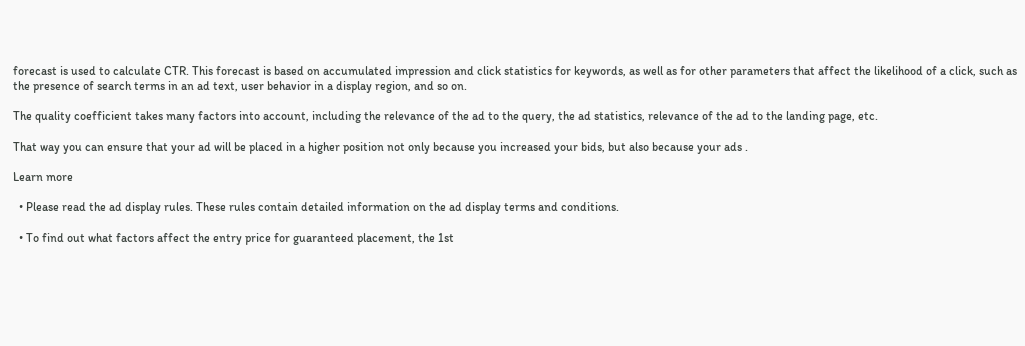forecast is used to calculate CTR. This forecast is based on accumulated impression and click statistics for keywords, as well as for other parameters that affect the likelihood of a click, such as the presence of search terms in an ad text, user behavior in a display region, and so on.

The quality coefficient takes many factors into account, including the relevance of the ad to the query, the ad statistics, relevance of the ad to the landing page, etc.

That way you can ensure that your ad will be placed in a higher position not only because you increased your bids, but also because your ads .

Learn more

  • Please read the ad display rules. These rules contain detailed information on the ad display terms and conditions.

  • To find out what factors affect the entry price for guaranteed placement, the 1st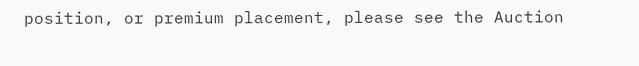position, or premium placement, please see the Auction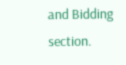and Bidding section.